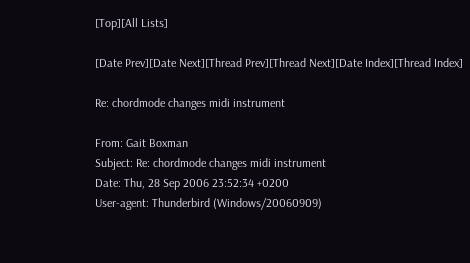[Top][All Lists]

[Date Prev][Date Next][Thread Prev][Thread Next][Date Index][Thread Index]

Re: chordmode changes midi instrument

From: Gait Boxman
Subject: Re: chordmode changes midi instrument
Date: Thu, 28 Sep 2006 23:52:34 +0200
User-agent: Thunderbird (Windows/20060909)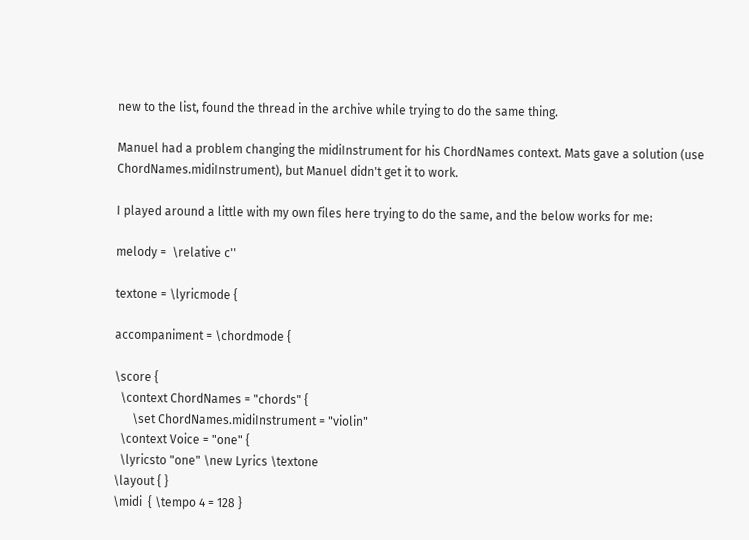new to the list, found the thread in the archive while trying to do the same thing.

Manuel had a problem changing the midiInstrument for his ChordNames context. Mats gave a solution (use ChordNames.midiInstrument), but Manuel didn't get it to work.

I played around a little with my own files here trying to do the same, and the below works for me:

melody =  \relative c''

textone = \lyricmode {

accompaniment = \chordmode {

\score {
  \context ChordNames = "chords" {
      \set ChordNames.midiInstrument = "violin"
  \context Voice = "one" {
  \lyricsto "one" \new Lyrics \textone
\layout { }
\midi  { \tempo 4 = 128 }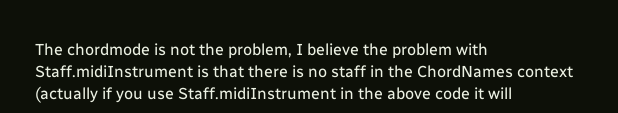The chordmode is not the problem, I believe the problem with Staff.midiInstrument is that there is no staff in the ChordNames context (actually if you use Staff.midiInstrument in the above code it will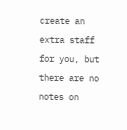create an extra staff for you, but there are no notes on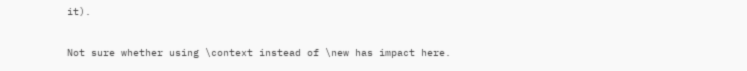it).

Not sure whether using \context instead of \new has impact here.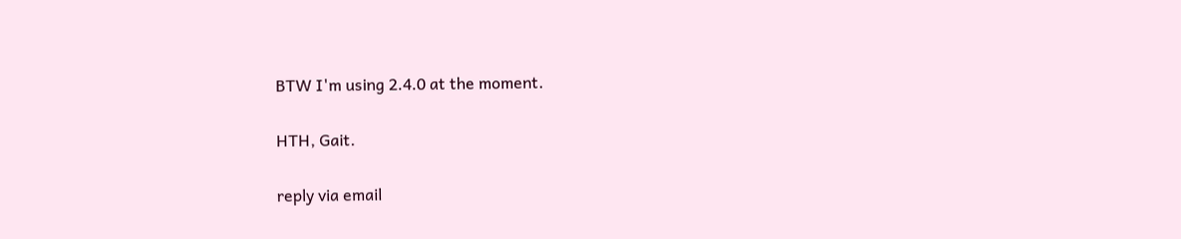BTW I'm using 2.4.0 at the moment.

HTH, Gait.

reply via email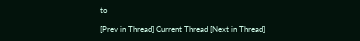to

[Prev in Thread] Current Thread [Next in Thread]